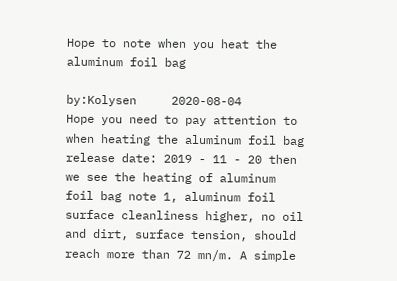Hope to note when you heat the aluminum foil bag

by:Kolysen     2020-08-04
Hope you need to pay attention to when heating the aluminum foil bag release date: 2019 - 11 - 20 then we see the heating of aluminum foil bag note 1, aluminum foil surface cleanliness higher, no oil and dirt, surface tension, should reach more than 72 mn/m. A simple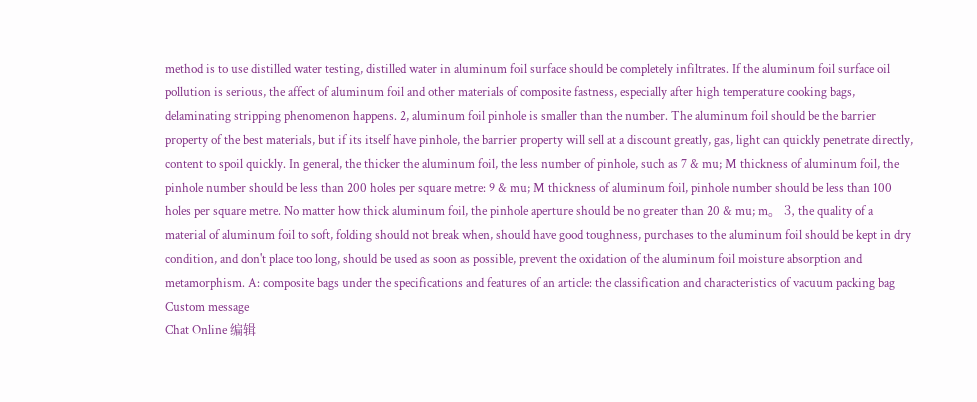method is to use distilled water testing, distilled water in aluminum foil surface should be completely infiltrates. If the aluminum foil surface oil pollution is serious, the affect of aluminum foil and other materials of composite fastness, especially after high temperature cooking bags, delaminating stripping phenomenon happens. 2, aluminum foil pinhole is smaller than the number. The aluminum foil should be the barrier property of the best materials, but if its itself have pinhole, the barrier property will sell at a discount greatly, gas, light can quickly penetrate directly, content to spoil quickly. In general, the thicker the aluminum foil, the less number of pinhole, such as 7 & mu; M thickness of aluminum foil, the pinhole number should be less than 200 holes per square metre: 9 & mu; M thickness of aluminum foil, pinhole number should be less than 100 holes per square metre. No matter how thick aluminum foil, the pinhole aperture should be no greater than 20 & mu; m。 3, the quality of a material of aluminum foil to soft, folding should not break when, should have good toughness, purchases to the aluminum foil should be kept in dry condition, and don't place too long, should be used as soon as possible, prevent the oxidation of the aluminum foil moisture absorption and metamorphism. A: composite bags under the specifications and features of an article: the classification and characteristics of vacuum packing bag
Custom message
Chat Online 编辑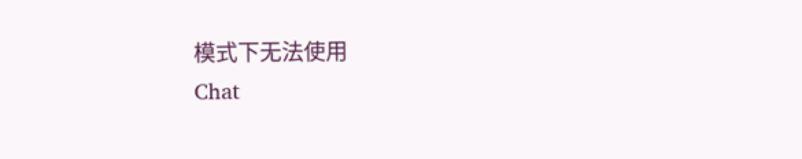模式下无法使用
Chat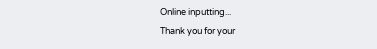Online inputting...
Thank you for your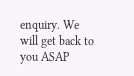enquiry. We will get back to you ASAP